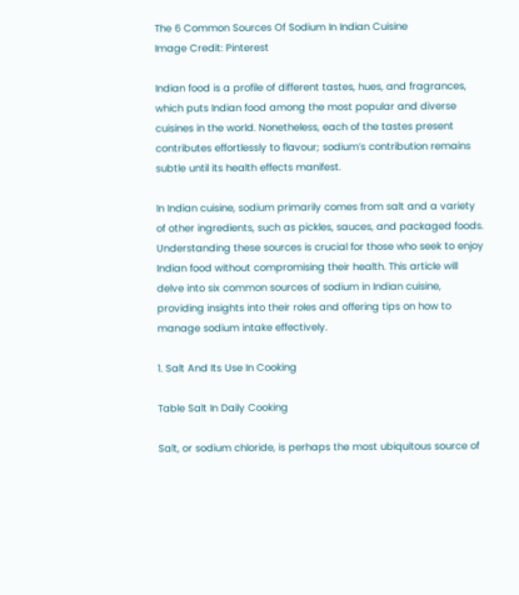The 6 Common Sources Of Sodium In Indian Cuisine
Image Credit: Pinterest

Indian food is a profile of different tastes, hues, and fragrances, which puts Indian food among the most popular and diverse cuisines in the world. Nonetheless, each of the tastes present contributes effortlessly to flavour; sodium’s contribution remains subtle until its health effects manifest.

In Indian cuisine, sodium primarily comes from salt and a variety of other ingredients, such as pickles, sauces, and packaged foods. Understanding these sources is crucial for those who seek to enjoy Indian food without compromising their health. This article will delve into six common sources of sodium in Indian cuisine, providing insights into their roles and offering tips on how to manage sodium intake effectively.

1. Salt And Its Use In Cooking

Table Salt In Daily Cooking

Salt, or sodium chloride, is perhaps the most ubiquitous source of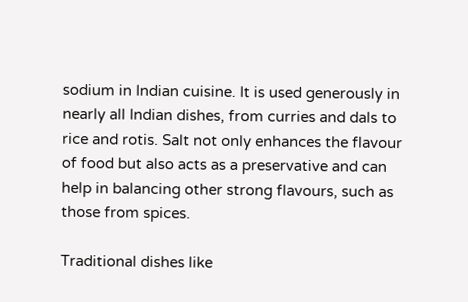sodium in Indian cuisine. It is used generously in nearly all Indian dishes, from curries and dals to rice and rotis. Salt not only enhances the flavour of food but also acts as a preservative and can help in balancing other strong flavours, such as those from spices.

Traditional dishes like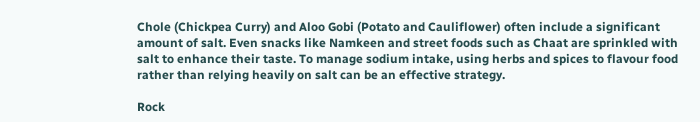Chole (Chickpea Curry) and Aloo Gobi (Potato and Cauliflower) often include a significant amount of salt. Even snacks like Namkeen and street foods such as Chaat are sprinkled with salt to enhance their taste. To manage sodium intake, using herbs and spices to flavour food rather than relying heavily on salt can be an effective strategy.

Rock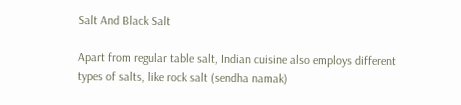Salt And Black Salt

Apart from regular table salt, Indian cuisine also employs different types of salts, like rock salt (sendha namak)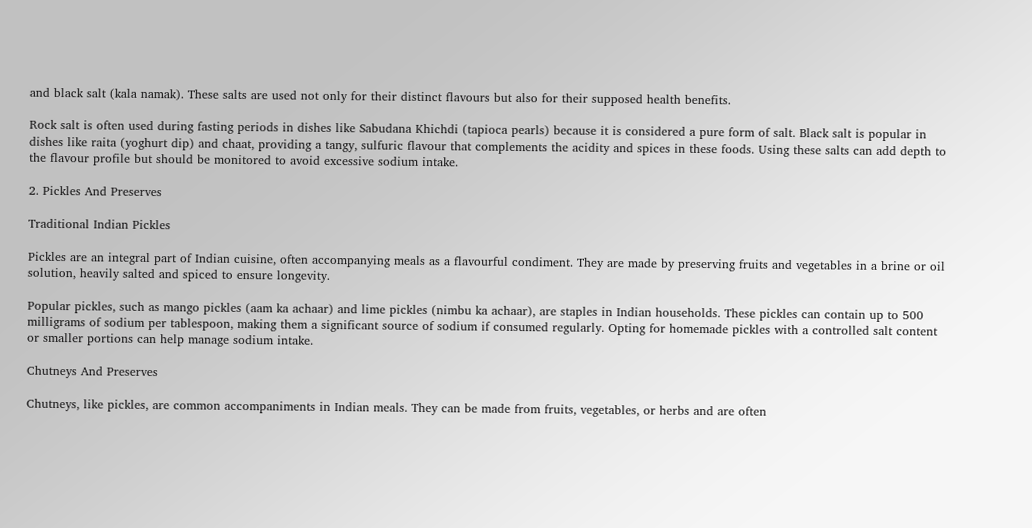and black salt (kala namak). These salts are used not only for their distinct flavours but also for their supposed health benefits.

Rock salt is often used during fasting periods in dishes like Sabudana Khichdi (tapioca pearls) because it is considered a pure form of salt. Black salt is popular in dishes like raita (yoghurt dip) and chaat, providing a tangy, sulfuric flavour that complements the acidity and spices in these foods. Using these salts can add depth to the flavour profile but should be monitored to avoid excessive sodium intake.

2. Pickles And Preserves

Traditional Indian Pickles

Pickles are an integral part of Indian cuisine, often accompanying meals as a flavourful condiment. They are made by preserving fruits and vegetables in a brine or oil solution, heavily salted and spiced to ensure longevity.

Popular pickles, such as mango pickles (aam ka achaar) and lime pickles (nimbu ka achaar), are staples in Indian households. These pickles can contain up to 500 milligrams of sodium per tablespoon, making them a significant source of sodium if consumed regularly. Opting for homemade pickles with a controlled salt content or smaller portions can help manage sodium intake.

Chutneys And Preserves

Chutneys, like pickles, are common accompaniments in Indian meals. They can be made from fruits, vegetables, or herbs and are often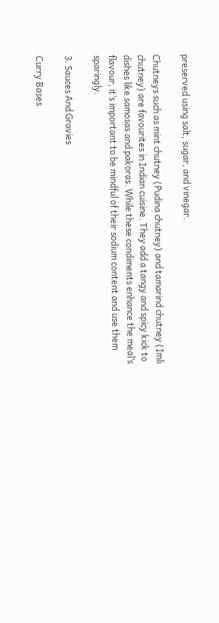preserved using salt, sugar, and vinegar.

Chutneys such as mint chutney (Pudina chutney) and tamarind chutney (Imli chutney) are favourites in Indian cuisine. They add a tangy and spicy kick to dishes like samosas and pakoras. While these condiments enhance the meal’s flavour, it’s important to be mindful of their sodium content and use them sparingly.

3. Sauces And Gravies

Curry Bases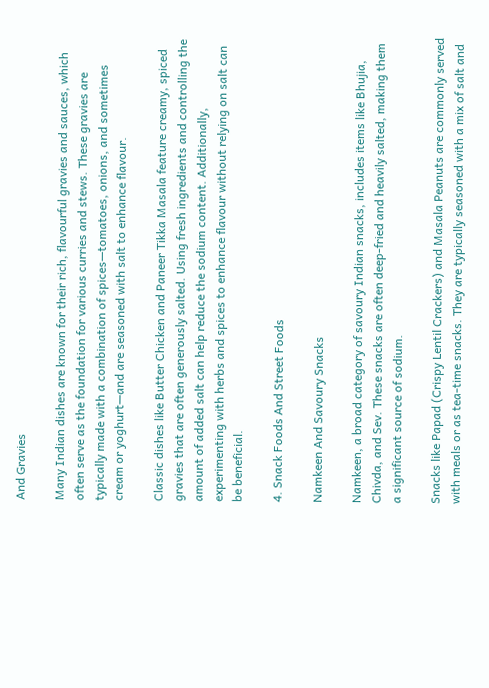And Gravies

Many Indian dishes are known for their rich, flavourful gravies and sauces, which often serve as the foundation for various curries and stews. These gravies are typically made with a combination of spices—tomatoes, onions, and sometimes cream or yoghurt—and are seasoned with salt to enhance flavour.

Classic dishes like Butter Chicken and Paneer Tikka Masala feature creamy, spiced gravies that are often generously salted. Using fresh ingredients and controlling the amount of added salt can help reduce the sodium content. Additionally, experimenting with herbs and spices to enhance flavour without relying on salt can be beneficial.

4. Snack Foods And Street Foods

Namkeen And Savoury Snacks

Namkeen, a broad category of savoury Indian snacks, includes items like Bhujia, Chivda, and Sev. These snacks are often deep-fried and heavily salted, making them a significant source of sodium.

Snacks like Papad (Crispy Lentil Crackers) and Masala Peanuts are commonly served with meals or as tea-time snacks. They are typically seasoned with a mix of salt and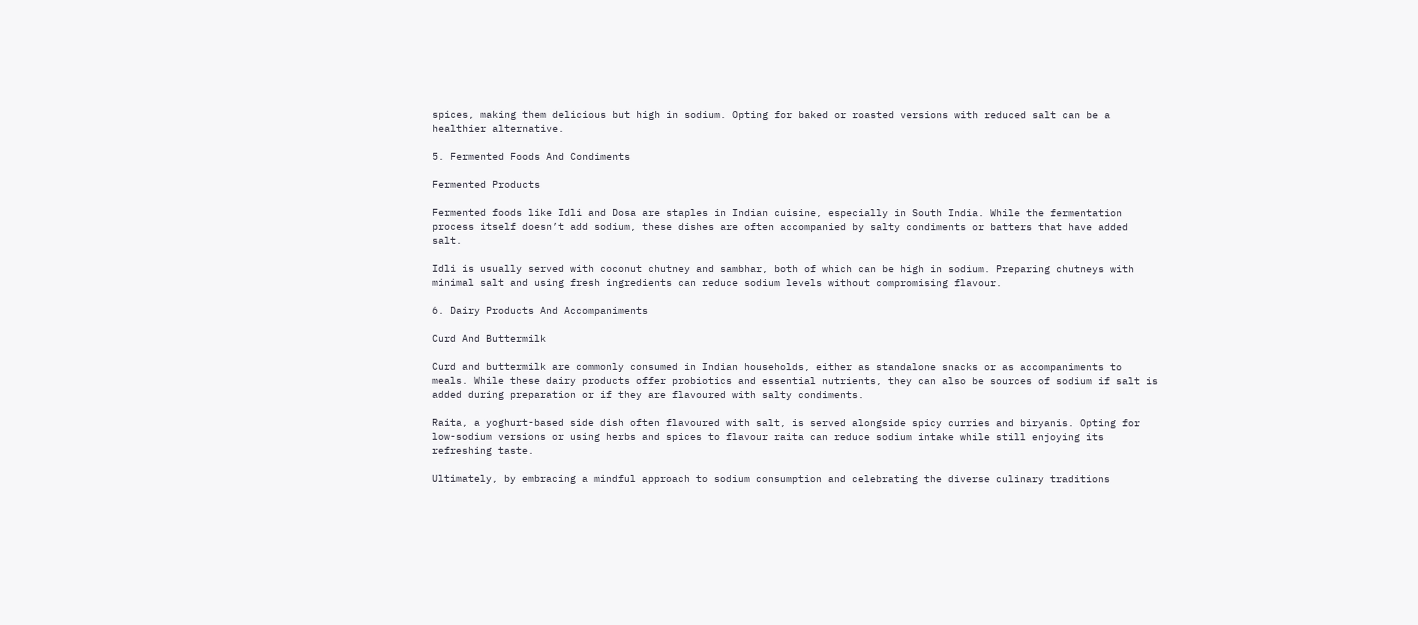spices, making them delicious but high in sodium. Opting for baked or roasted versions with reduced salt can be a healthier alternative.

5. Fermented Foods And Condiments

Fermented Products

Fermented foods like Idli and Dosa are staples in Indian cuisine, especially in South India. While the fermentation process itself doesn’t add sodium, these dishes are often accompanied by salty condiments or batters that have added salt.

Idli is usually served with coconut chutney and sambhar, both of which can be high in sodium. Preparing chutneys with minimal salt and using fresh ingredients can reduce sodium levels without compromising flavour.

6. Dairy Products And Accompaniments

Curd And Buttermilk

Curd and buttermilk are commonly consumed in Indian households, either as standalone snacks or as accompaniments to meals. While these dairy products offer probiotics and essential nutrients, they can also be sources of sodium if salt is added during preparation or if they are flavoured with salty condiments.

Raita, a yoghurt-based side dish often flavoured with salt, is served alongside spicy curries and biryanis. Opting for low-sodium versions or using herbs and spices to flavour raita can reduce sodium intake while still enjoying its refreshing taste.

Ultimately, by embracing a mindful approach to sodium consumption and celebrating the diverse culinary traditions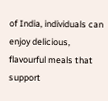of India, individuals can enjoy delicious, flavourful meals that support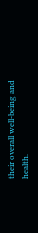their overall well-being and health.